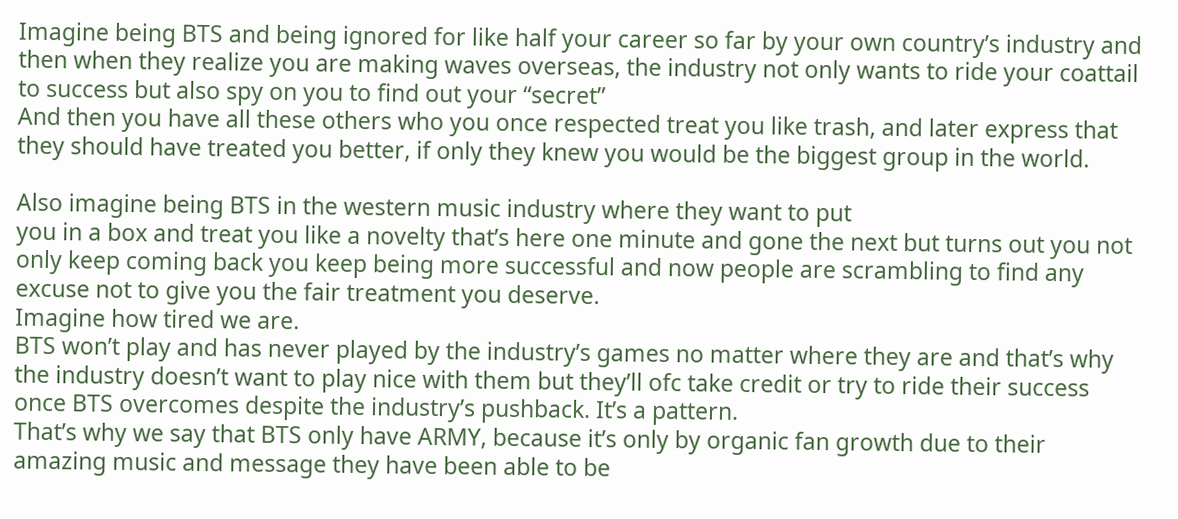Imagine being BTS and being ignored for like half your career so far by your own country’s industry and then when they realize you are making waves overseas, the industry not only wants to ride your coattail to success but also spy on you to find out your “secret”
And then you have all these others who you once respected treat you like trash, and later express that they should have treated you better, if only they knew you would be the biggest group in the world.

Also imagine being BTS in the western music industry where they want to put
you in a box and treat you like a novelty that’s here one minute and gone the next but turns out you not only keep coming back you keep being more successful and now people are scrambling to find any excuse not to give you the fair treatment you deserve.
Imagine how tired we are.
BTS won’t play and has never played by the industry’s games no matter where they are and that’s why the industry doesn’t want to play nice with them but they’ll ofc take credit or try to ride their success once BTS overcomes despite the industry’s pushback. It’s a pattern.
That’s why we say that BTS only have ARMY, because it’s only by organic fan growth due to their amazing music and message they have been able to be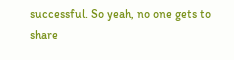successful. So yeah, no one gets to share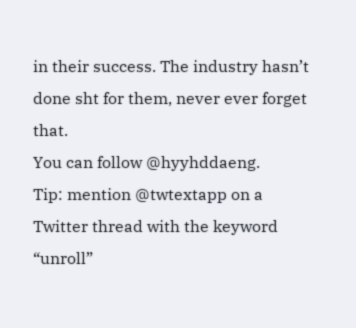in their success. The industry hasn’t done sht for them, never ever forget that.
You can follow @hyyhddaeng.
Tip: mention @twtextapp on a Twitter thread with the keyword “unroll”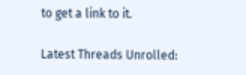to get a link to it.

Latest Threads Unrolled: